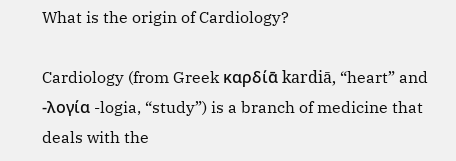What is the origin of Cardiology?

Cardiology (from Greek καρδίᾱ kardiā, “heart” and -λογία -logia, “study”) is a branch of medicine that deals with the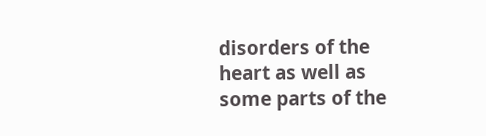disorders of the heart as well as some parts of the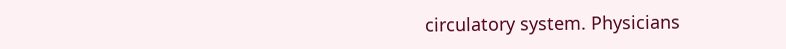circulatory system. Physicians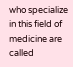who specialize in this field of medicine are called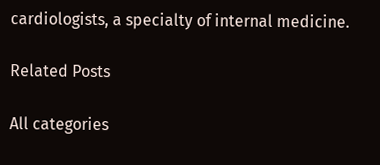cardiologists, a specialty of internal medicine.

Related Posts

All categories